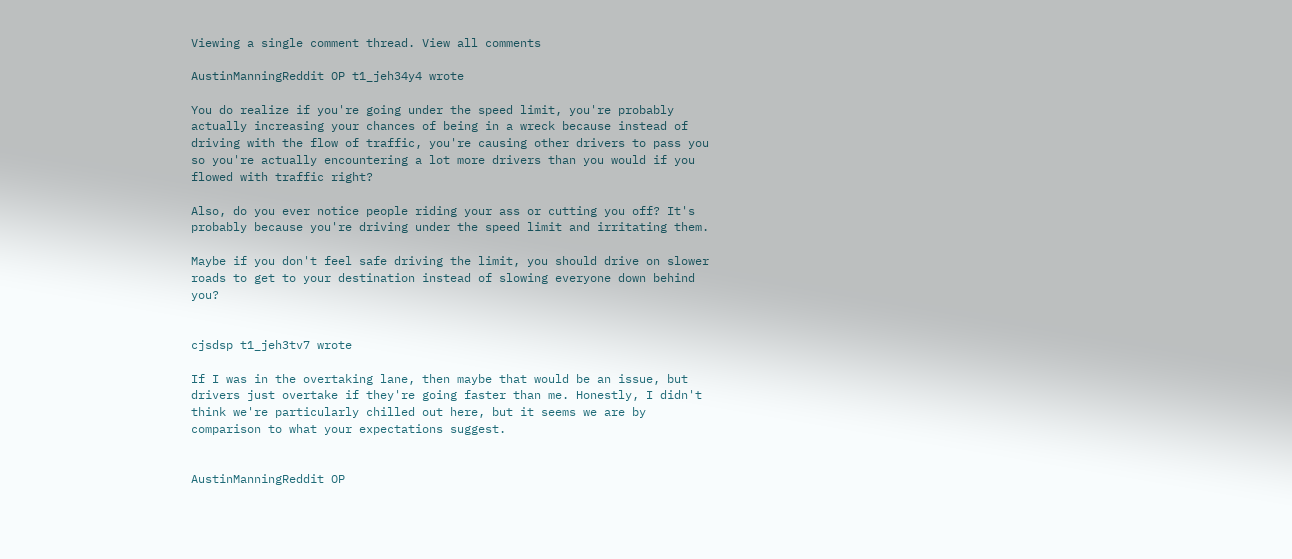Viewing a single comment thread. View all comments

AustinManningReddit OP t1_jeh34y4 wrote

You do realize if you're going under the speed limit, you're probably actually increasing your chances of being in a wreck because instead of driving with the flow of traffic, you're causing other drivers to pass you so you're actually encountering a lot more drivers than you would if you flowed with traffic right?

Also, do you ever notice people riding your ass or cutting you off? It's probably because you're driving under the speed limit and irritating them.

Maybe if you don't feel safe driving the limit, you should drive on slower roads to get to your destination instead of slowing everyone down behind you?


cjsdsp t1_jeh3tv7 wrote

If I was in the overtaking lane, then maybe that would be an issue, but drivers just overtake if they're going faster than me. Honestly, I didn't think we're particularly chilled out here, but it seems we are by comparison to what your expectations suggest.


AustinManningReddit OP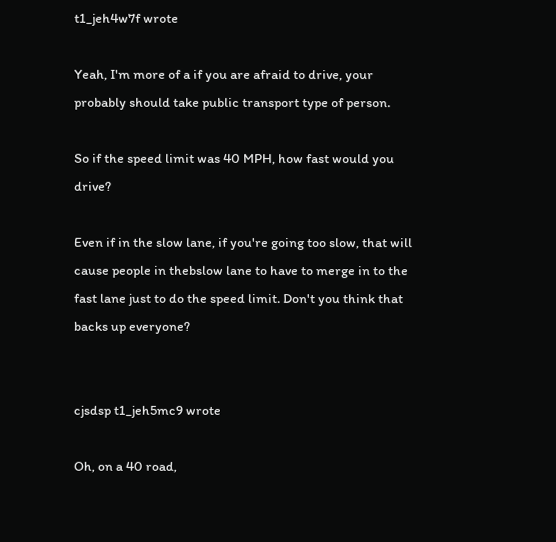t1_jeh4w7f wrote

Yeah, I'm more of a if you are afraid to drive, your probably should take public transport type of person.

So if the speed limit was 40 MPH, how fast would you drive?

Even if in the slow lane, if you're going too slow, that will cause people in thebslow lane to have to merge in to the fast lane just to do the speed limit. Don't you think that backs up everyone?


cjsdsp t1_jeh5mc9 wrote

Oh, on a 40 road,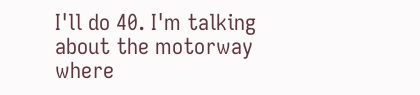I'll do 40. I'm talking about the motorway where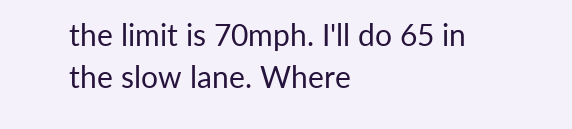the limit is 70mph. I'll do 65 in the slow lane. Where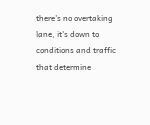there's no overtaking lane, it's down to conditions and traffic that determine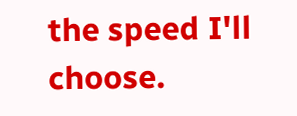the speed I'll choose.